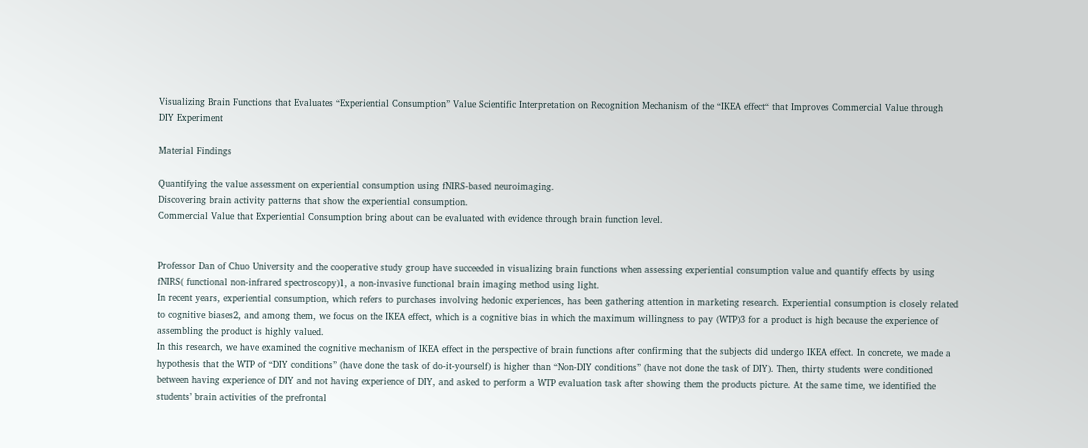Visualizing Brain Functions that Evaluates “Experiential Consumption” Value Scientific Interpretation on Recognition Mechanism of the “IKEA effect“ that Improves Commercial Value through DIY Experiment

Material Findings

Quantifying the value assessment on experiential consumption using fNIRS-based neuroimaging.
Discovering brain activity patterns that show the experiential consumption.
Commercial Value that Experiential Consumption bring about can be evaluated with evidence through brain function level.


Professor Dan of Chuo University and the cooperative study group have succeeded in visualizing brain functions when assessing experiential consumption value and quantify effects by using fNIRS( functional non-infrared spectroscopy)1, a non-invasive functional brain imaging method using light.
In recent years, experiential consumption, which refers to purchases involving hedonic experiences, has been gathering attention in marketing research. Experiential consumption is closely related to cognitive biases2, and among them, we focus on the IKEA effect, which is a cognitive bias in which the maximum willingness to pay (WTP)3 for a product is high because the experience of assembling the product is highly valued.
In this research, we have examined the cognitive mechanism of IKEA effect in the perspective of brain functions after confirming that the subjects did undergo IKEA effect. In concrete, we made a hypothesis that the WTP of “DIY conditions” (have done the task of do-it-yourself) is higher than “Non-DIY conditions” (have not done the task of DIY). Then, thirty students were conditioned between having experience of DIY and not having experience of DIY, and asked to perform a WTP evaluation task after showing them the products picture. At the same time, we identified the students’ brain activities of the prefrontal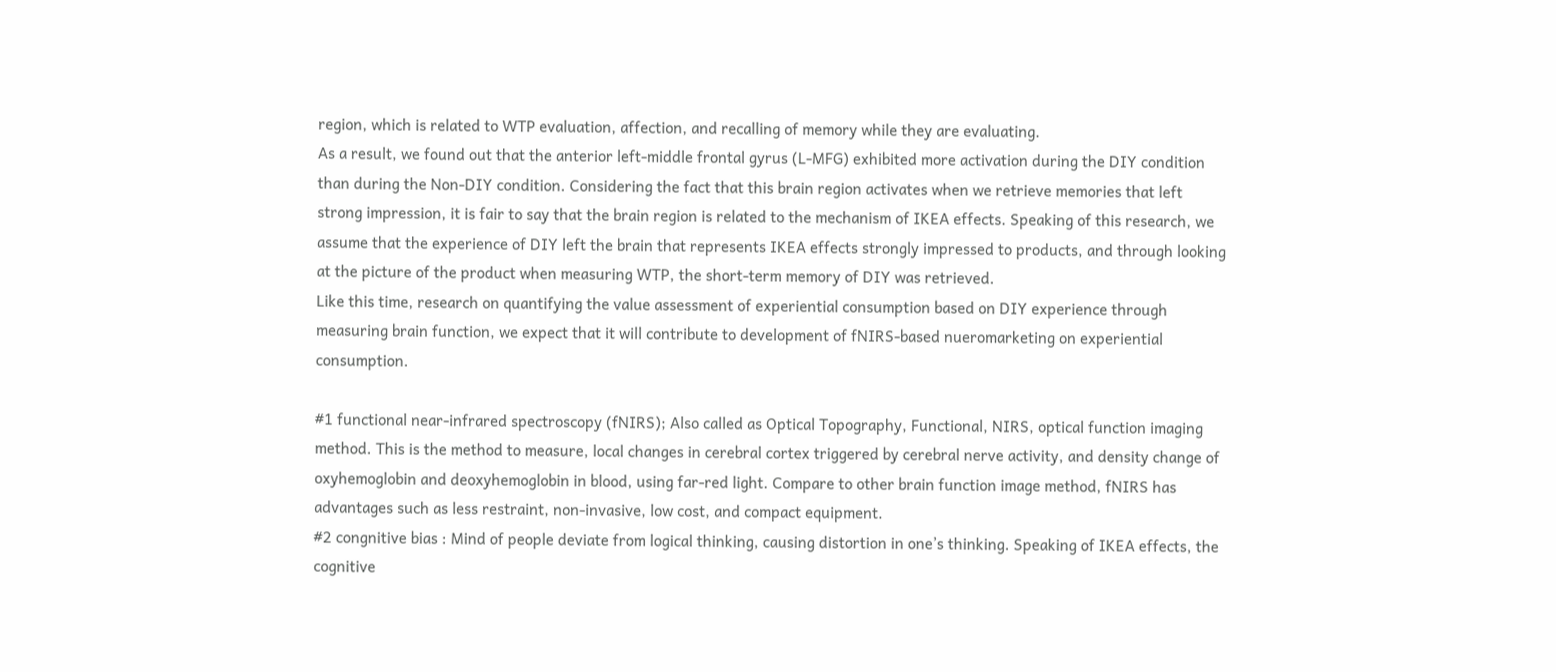region, which is related to WTP evaluation, affection, and recalling of memory while they are evaluating.
As a result, we found out that the anterior left-middle frontal gyrus (L-MFG) exhibited more activation during the DIY condition than during the Non-DIY condition. Considering the fact that this brain region activates when we retrieve memories that left strong impression, it is fair to say that the brain region is related to the mechanism of IKEA effects. Speaking of this research, we assume that the experience of DIY left the brain that represents IKEA effects strongly impressed to products, and through looking at the picture of the product when measuring WTP, the short-term memory of DIY was retrieved.
Like this time, research on quantifying the value assessment of experiential consumption based on DIY experience through measuring brain function, we expect that it will contribute to development of fNIRS-based nueromarketing on experiential consumption.

#1 functional near-infrared spectroscopy (fNIRS); Also called as Optical Topography, Functional, NIRS, optical function imaging method. This is the method to measure, local changes in cerebral cortex triggered by cerebral nerve activity, and density change of oxyhemoglobin and deoxyhemoglobin in blood, using far-red light. Compare to other brain function image method, fNIRS has advantages such as less restraint, non-invasive, low cost, and compact equipment.
#2 congnitive bias : Mind of people deviate from logical thinking, causing distortion in one’s thinking. Speaking of IKEA effects, the cognitive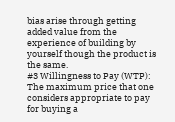bias arise through getting added value from the experience of building by yourself though the product is the same.
#3 Willingness to Pay (WTP): The maximum price that one considers appropriate to pay for buying a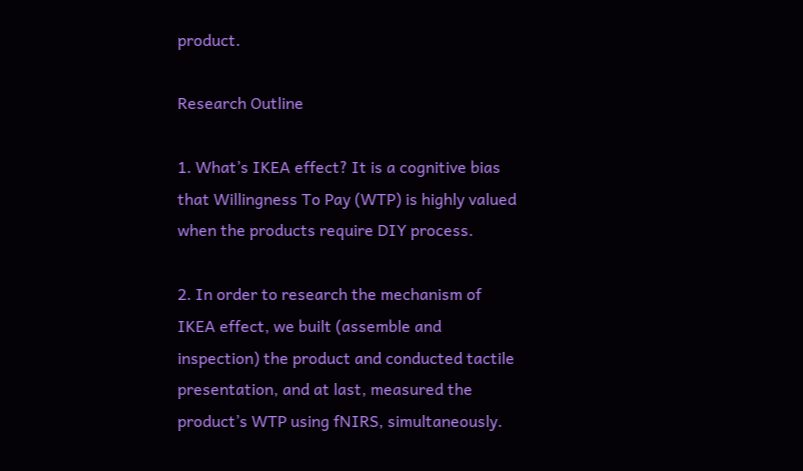product.

Research Outline

1. What’s IKEA effect? It is a cognitive bias that Willingness To Pay (WTP) is highly valued when the products require DIY process.

2. In order to research the mechanism of IKEA effect, we built (assemble and inspection) the product and conducted tactile presentation, and at last, measured the product’s WTP using fNIRS, simultaneously.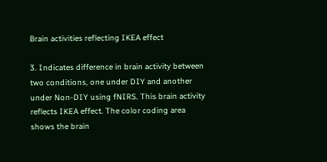Brain activities reflecting IKEA effect

3. Indicates difference in brain activity between two conditions, one under DIY and another under Non-DIY using fNIRS. This brain activity reflects IKEA effect. The color coding area shows the brain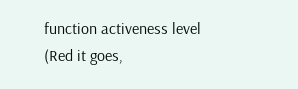function activeness level (Red it goes,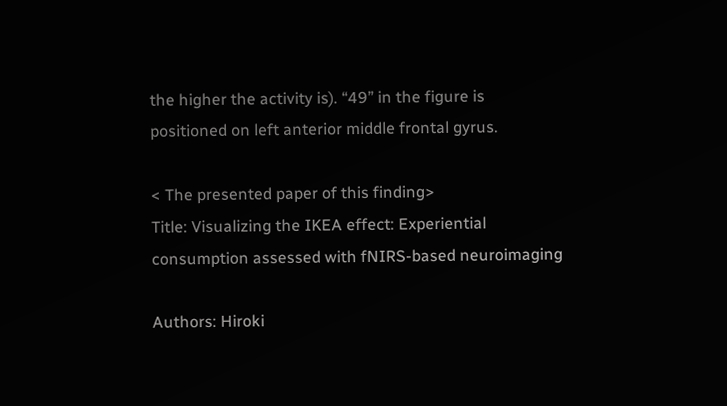the higher the activity is). “49” in the figure is positioned on left anterior middle frontal gyrus.

< The presented paper of this finding>
Title: Visualizing the IKEA effect: Experiential consumption assessed with fNIRS-based neuroimaging

Authors: Hiroki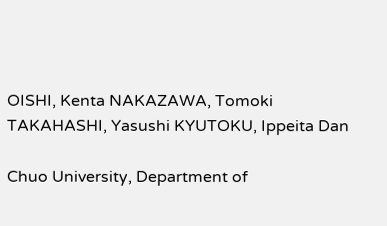OISHI, Kenta NAKAZAWA, Tomoki TAKAHASHI, Yasushi KYUTOKU, Ippeita Dan

Chuo University, Department of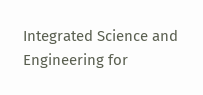Integrated Science and Engineering for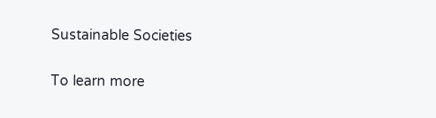Sustainable Societies


To learn more